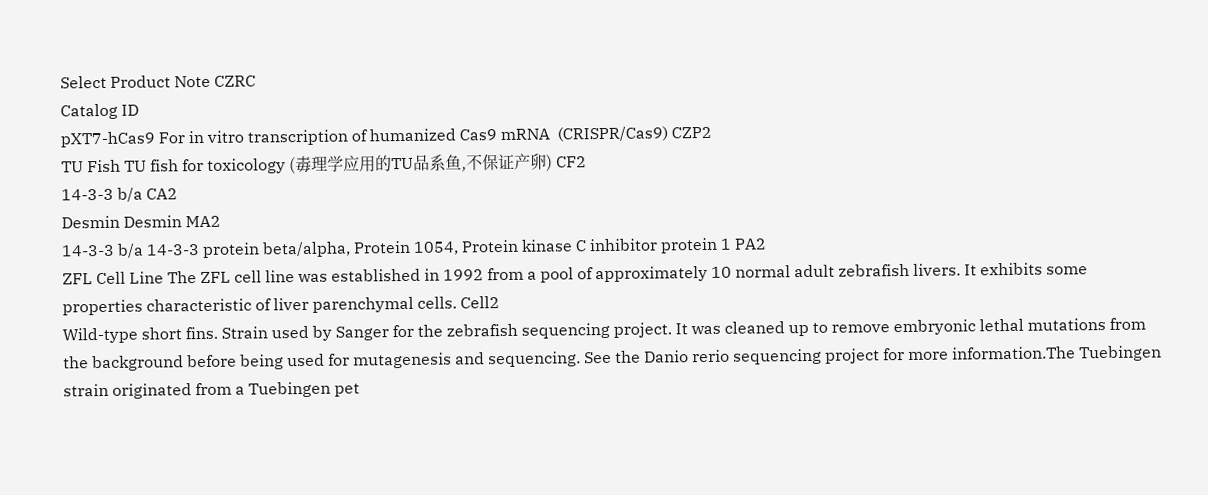Select Product Note CZRC
Catalog ID
pXT7-hCas9 For in vitro transcription of humanized Cas9 mRNA  (CRISPR/Cas9) CZP2
TU Fish TU fish for toxicology (毒理学应用的TU品系鱼,不保证产卵) CF2
14-3-3 b/a CA2
Desmin Desmin MA2
14-3-3 b/a 14-3-3 protein beta/alpha, Protein 1054, Protein kinase C inhibitor protein 1 PA2
ZFL Cell Line The ZFL cell line was established in 1992 from a pool of approximately 10 normal adult zebrafish livers. It exhibits some properties characteristic of liver parenchymal cells. Cell2
Wild-type short fins. Strain used by Sanger for the zebrafish sequencing project. It was cleaned up to remove embryonic lethal mutations from the background before being used for mutagenesis and sequencing. See the Danio rerio sequencing project for more information.The Tuebingen strain originated from a Tuebingen pet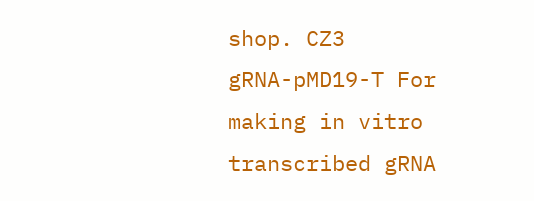shop. CZ3
gRNA-pMD19-T For making in vitro transcribed gRNA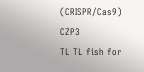(CRISPR/Cas9) CZP3
TL TL fish for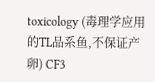toxicology (毒理学应用的TL品系鱼,不保证产卵) CF3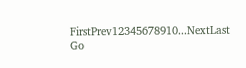FirstPrev12345678910...NextLast  Go